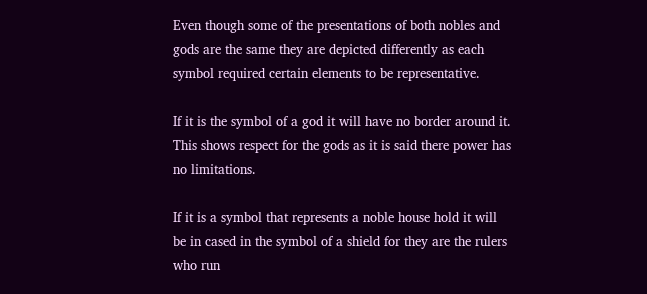Even though some of the presentations of both nobles and gods are the same they are depicted differently as each symbol required certain elements to be representative.

If it is the symbol of a god it will have no border around it. This shows respect for the gods as it is said there power has no limitations.

If it is a symbol that represents a noble house hold it will be in cased in the symbol of a shield for they are the rulers who run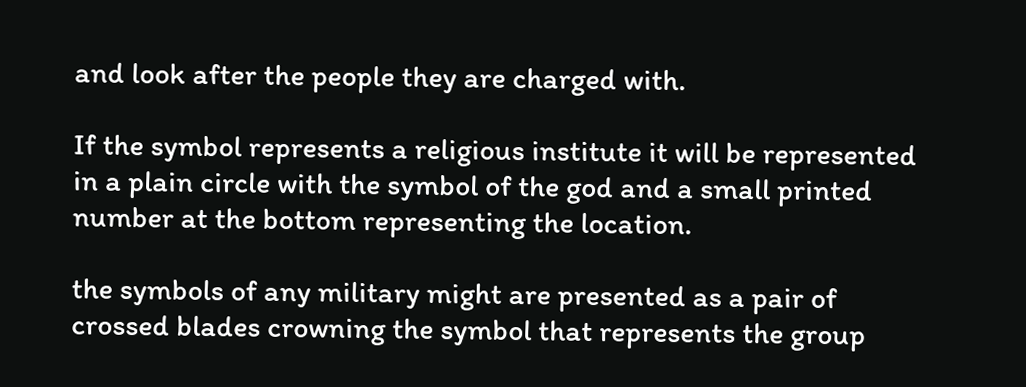and look after the people they are charged with.

If the symbol represents a religious institute it will be represented in a plain circle with the symbol of the god and a small printed number at the bottom representing the location.

the symbols of any military might are presented as a pair of crossed blades crowning the symbol that represents the group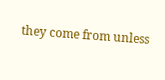they come from unless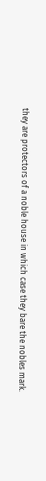they are protectors of a noble house in which case they bare the nobles mark.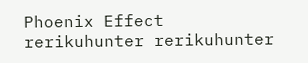Phoenix Effect rerikuhunter rerikuhunter